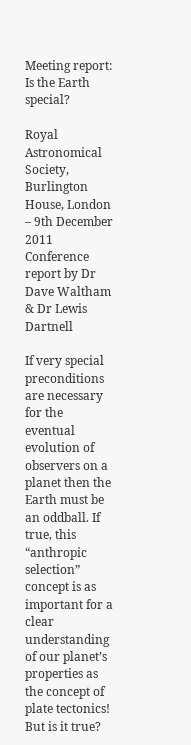Meeting report: Is the Earth special?

Royal Astronomical Society, Burlington House, London – 9th December 2011
Conference report by Dr Dave Waltham & Dr Lewis Dartnell

If very special preconditions are necessary for the eventual evolution of observers on a planet then the Earth must be an oddball. If true, this “anthropic selection” concept is as important for a clear understanding of our planet’s properties as the concept of plate tectonics! But is it true?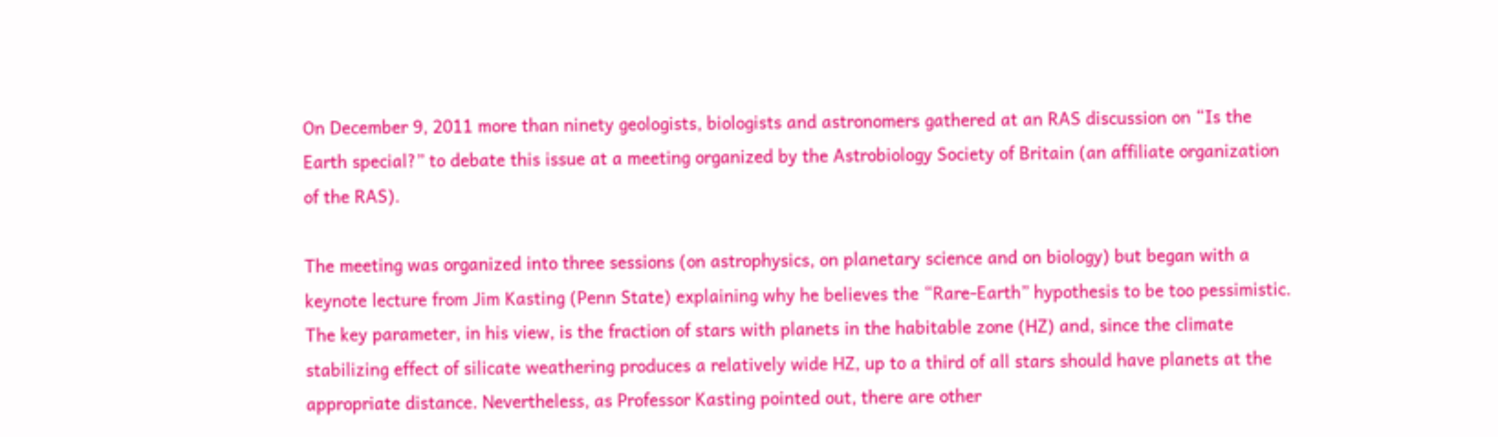On December 9, 2011 more than ninety geologists, biologists and astronomers gathered at an RAS discussion on “Is the Earth special?” to debate this issue at a meeting organized by the Astrobiology Society of Britain (an affiliate organization of the RAS).

The meeting was organized into three sessions (on astrophysics, on planetary science and on biology) but began with a keynote lecture from Jim Kasting (Penn State) explaining why he believes the “Rare-Earth” hypothesis to be too pessimistic. The key parameter, in his view, is the fraction of stars with planets in the habitable zone (HZ) and, since the climate stabilizing effect of silicate weathering produces a relatively wide HZ, up to a third of all stars should have planets at the appropriate distance. Nevertheless, as Professor Kasting pointed out, there are other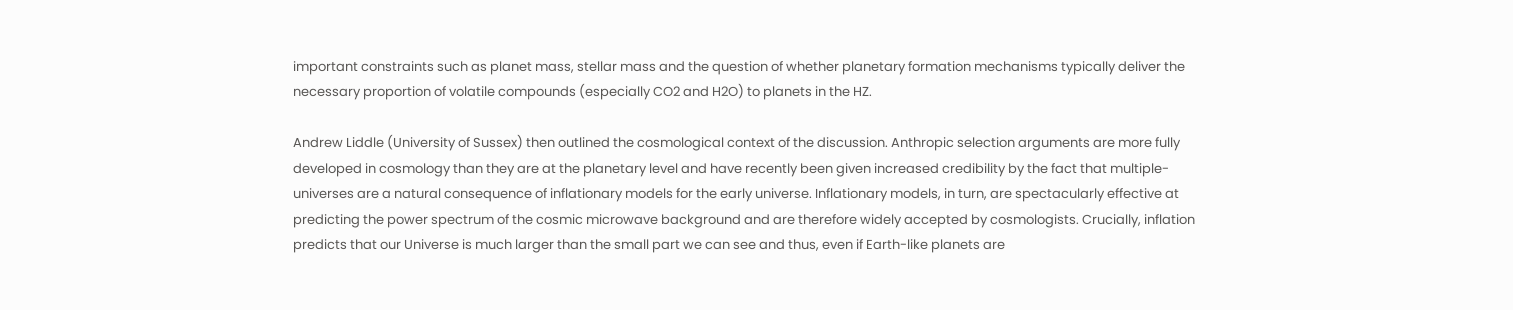important constraints such as planet mass, stellar mass and the question of whether planetary formation mechanisms typically deliver the necessary proportion of volatile compounds (especially CO2 and H2O) to planets in the HZ.

Andrew Liddle (University of Sussex) then outlined the cosmological context of the discussion. Anthropic selection arguments are more fully developed in cosmology than they are at the planetary level and have recently been given increased credibility by the fact that multiple-universes are a natural consequence of inflationary models for the early universe. Inflationary models, in turn, are spectacularly effective at predicting the power spectrum of the cosmic microwave background and are therefore widely accepted by cosmologists. Crucially, inflation predicts that our Universe is much larger than the small part we can see and thus, even if Earth-like planets are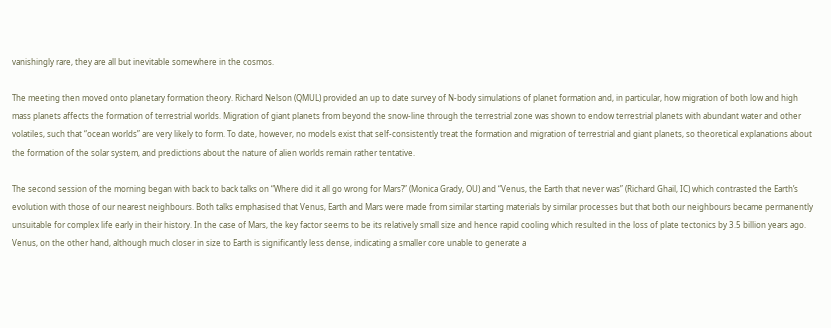vanishingly rare, they are all but inevitable somewhere in the cosmos.

The meeting then moved onto planetary formation theory. Richard Nelson (QMUL) provided an up to date survey of N-body simulations of planet formation and, in particular, how migration of both low and high mass planets affects the formation of terrestrial worlds. Migration of giant planets from beyond the snow-line through the terrestrial zone was shown to endow terrestrial planets with abundant water and other volatiles, such that “ocean worlds” are very likely to form. To date, however, no models exist that self-consistently treat the formation and migration of terrestrial and giant planets, so theoretical explanations about the formation of the solar system, and predictions about the nature of alien worlds remain rather tentative.

The second session of the morning began with back to back talks on “Where did it all go wrong for Mars?” (Monica Grady, OU) and “Venus, the Earth that never was” (Richard Ghail, IC) which contrasted the Earth’s evolution with those of our nearest neighbours. Both talks emphasised that Venus, Earth and Mars were made from similar starting materials by similar processes but that both our neighbours became permanently unsuitable for complex life early in their history. In the case of Mars, the key factor seems to be its relatively small size and hence rapid cooling which resulted in the loss of plate tectonics by 3.5 billion years ago. Venus, on the other hand, although much closer in size to Earth is significantly less dense, indicating a smaller core unable to generate a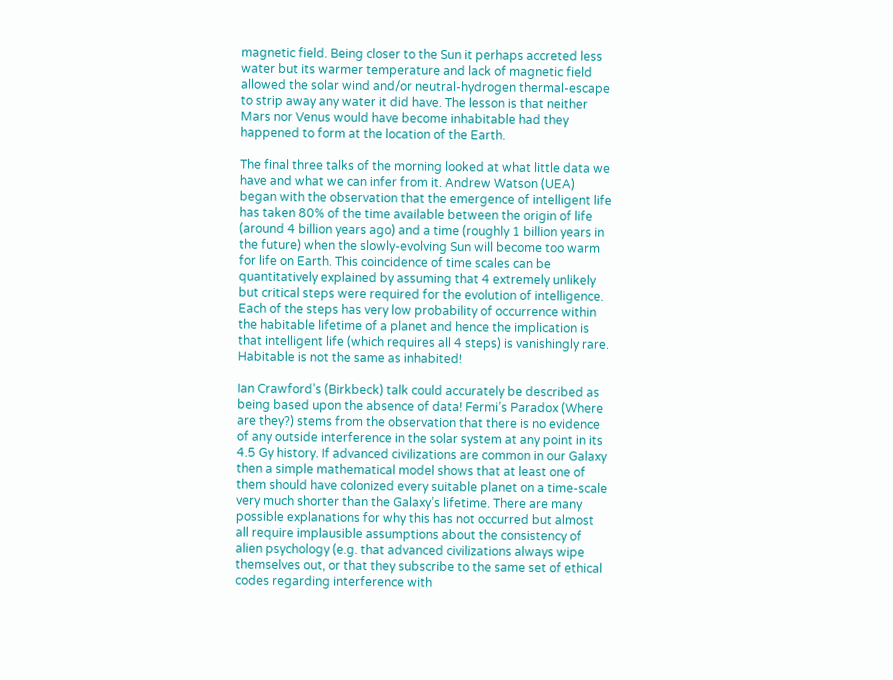magnetic field. Being closer to the Sun it perhaps accreted less water but its warmer temperature and lack of magnetic field allowed the solar wind and/or neutral-hydrogen thermal-escape to strip away any water it did have. The lesson is that neither Mars nor Venus would have become inhabitable had they happened to form at the location of the Earth.

The final three talks of the morning looked at what little data we have and what we can infer from it. Andrew Watson (UEA) began with the observation that the emergence of intelligent life has taken 80% of the time available between the origin of life (around 4 billion years ago) and a time (roughly 1 billion years in the future) when the slowly-evolving Sun will become too warm for life on Earth. This coincidence of time scales can be quantitatively explained by assuming that 4 extremely unlikely but critical steps were required for the evolution of intelligence. Each of the steps has very low probability of occurrence within the habitable lifetime of a planet and hence the implication is that intelligent life (which requires all 4 steps) is vanishingly rare. Habitable is not the same as inhabited!

Ian Crawford’s (Birkbeck) talk could accurately be described as being based upon the absence of data! Fermi’s Paradox (Where are they?) stems from the observation that there is no evidence of any outside interference in the solar system at any point in its 4.5 Gy history. If advanced civilizations are common in our Galaxy then a simple mathematical model shows that at least one of them should have colonized every suitable planet on a time-scale very much shorter than the Galaxy’s lifetime. There are many possible explanations for why this has not occurred but almost all require implausible assumptions about the consistency of alien psychology (e.g. that advanced civilizations always wipe themselves out, or that they subscribe to the same set of ethical codes regarding interference with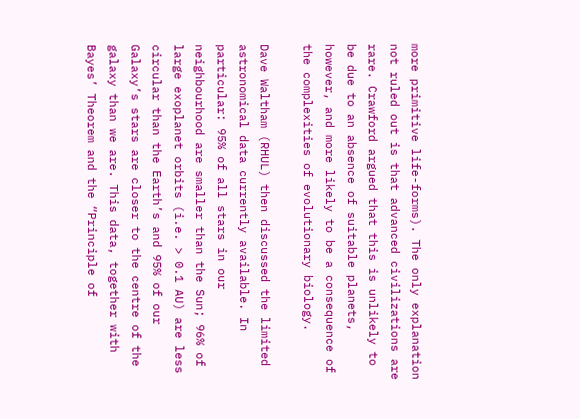more primitive life-forms). The only explanation not ruled out is that advanced civilizations are rare. Crawford argued that this is unlikely to be due to an absence of suitable planets, however, and more likely to be a consequence of the complexities of evolutionary biology.

Dave Waltham (RHUL) then discussed the limited astronomical data currently available. In particular: 95% of all stars in our neighbourhood are smaller than the Sun; 96% of large exoplanet orbits (i.e. > 0.1 AU) are less circular than the Earth’s and 95% of our Galaxy’s stars are closer to the centre of the galaxy than we are. This data, together with Bayes’ Theorem and the “Principle of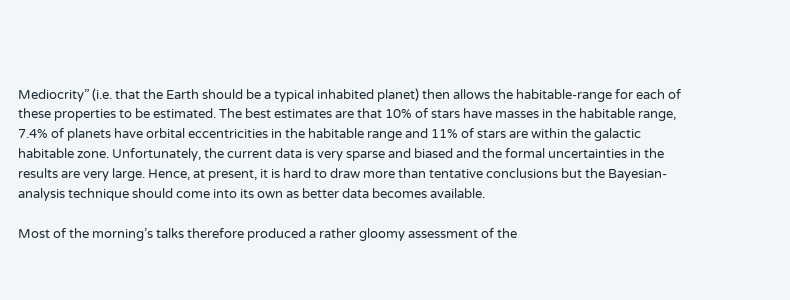Mediocrity” (i.e. that the Earth should be a typical inhabited planet) then allows the habitable-range for each of these properties to be estimated. The best estimates are that 10% of stars have masses in the habitable range, 7.4% of planets have orbital eccentricities in the habitable range and 11% of stars are within the galactic habitable zone. Unfortunately, the current data is very sparse and biased and the formal uncertainties in the results are very large. Hence, at present, it is hard to draw more than tentative conclusions but the Bayesian-analysis technique should come into its own as better data becomes available.

Most of the morning’s talks therefore produced a rather gloomy assessment of the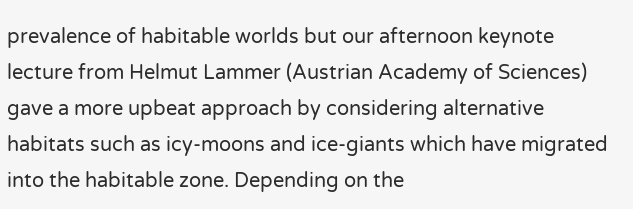prevalence of habitable worlds but our afternoon keynote lecture from Helmut Lammer (Austrian Academy of Sciences) gave a more upbeat approach by considering alternative habitats such as icy-moons and ice-giants which have migrated into the habitable zone. Depending on the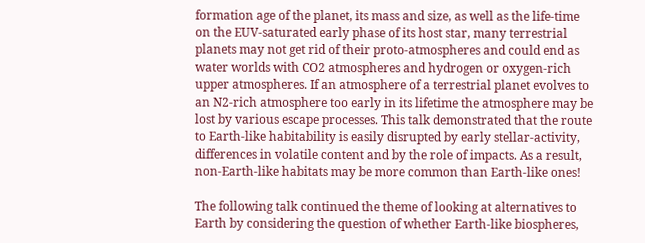formation age of the planet, its mass and size, as well as the life-time on the EUV-saturated early phase of its host star, many terrestrial planets may not get rid of their proto-atmospheres and could end as water worlds with CO2 atmospheres and hydrogen or oxygen-rich upper atmospheres. If an atmosphere of a terrestrial planet evolves to an N2-rich atmosphere too early in its lifetime the atmosphere may be lost by various escape processes. This talk demonstrated that the route to Earth-like habitability is easily disrupted by early stellar-activity, differences in volatile content and by the role of impacts. As a result, non-Earth-like habitats may be more common than Earth-like ones!

The following talk continued the theme of looking at alternatives to Earth by considering the question of whether Earth-like biospheres,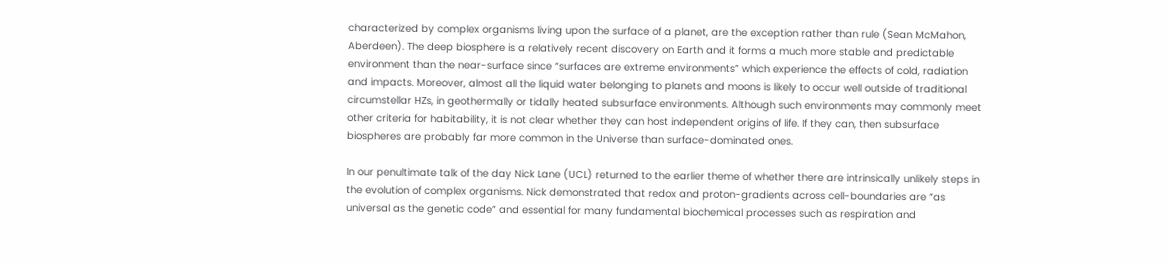characterized by complex organisms living upon the surface of a planet, are the exception rather than rule (Sean McMahon, Aberdeen). The deep biosphere is a relatively recent discovery on Earth and it forms a much more stable and predictable environment than the near-surface since “surfaces are extreme environments” which experience the effects of cold, radiation and impacts. Moreover, almost all the liquid water belonging to planets and moons is likely to occur well outside of traditional circumstellar HZs, in geothermally or tidally heated subsurface environments. Although such environments may commonly meet other criteria for habitability, it is not clear whether they can host independent origins of life. If they can, then subsurface biospheres are probably far more common in the Universe than surface-dominated ones.

In our penultimate talk of the day Nick Lane (UCL) returned to the earlier theme of whether there are intrinsically unlikely steps in the evolution of complex organisms. Nick demonstrated that redox and proton-gradients across cell-boundaries are “as universal as the genetic code” and essential for many fundamental biochemical processes such as respiration and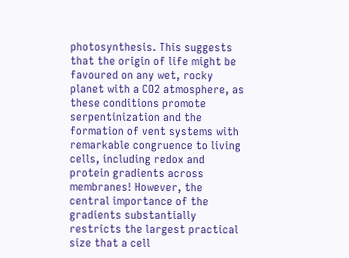photosynthesis. This suggests that the origin of life might be favoured on any wet, rocky planet with a CO2 atmosphere, as these conditions promote serpentinization and the formation of vent systems with remarkable congruence to living cells, including redox and protein gradients across membranes! However, the central importance of the gradients substantially restricts the largest practical size that a cell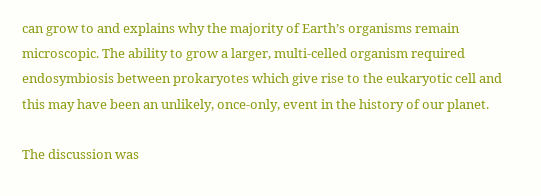can grow to and explains why the majority of Earth’s organisms remain microscopic. The ability to grow a larger, multi-celled organism required endosymbiosis between prokaryotes which give rise to the eukaryotic cell and this may have been an unlikely, once-only, event in the history of our planet.

The discussion was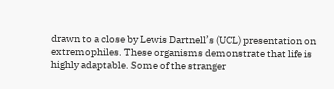drawn to a close by Lewis Dartnell’s (UCL) presentation on extremophiles. These organisms demonstrate that life is highly adaptable. Some of the stranger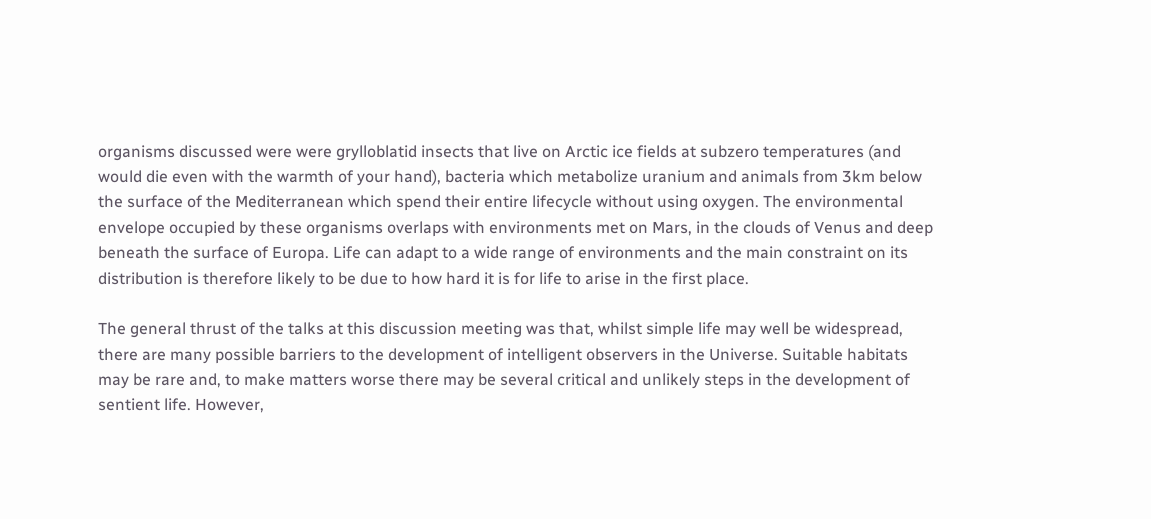organisms discussed were were grylloblatid insects that live on Arctic ice fields at subzero temperatures (and would die even with the warmth of your hand), bacteria which metabolize uranium and animals from 3km below the surface of the Mediterranean which spend their entire lifecycle without using oxygen. The environmental envelope occupied by these organisms overlaps with environments met on Mars, in the clouds of Venus and deep beneath the surface of Europa. Life can adapt to a wide range of environments and the main constraint on its distribution is therefore likely to be due to how hard it is for life to arise in the first place.

The general thrust of the talks at this discussion meeting was that, whilst simple life may well be widespread, there are many possible barriers to the development of intelligent observers in the Universe. Suitable habitats may be rare and, to make matters worse there may be several critical and unlikely steps in the development of sentient life. However,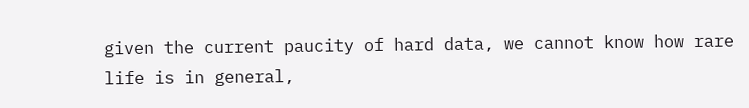given the current paucity of hard data, we cannot know how rare life is in general,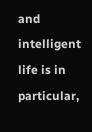and intelligent life is in particular,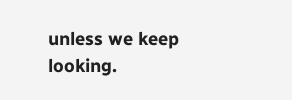unless we keep looking.